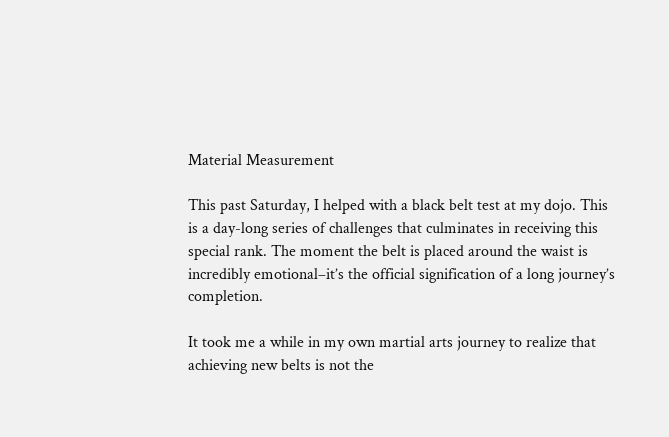Material Measurement

This past Saturday, I helped with a black belt test at my dojo. This is a day-long series of challenges that culminates in receiving this special rank. The moment the belt is placed around the waist is incredibly emotional–it’s the official signification of a long journey’s completion.

It took me a while in my own martial arts journey to realize that achieving new belts is not the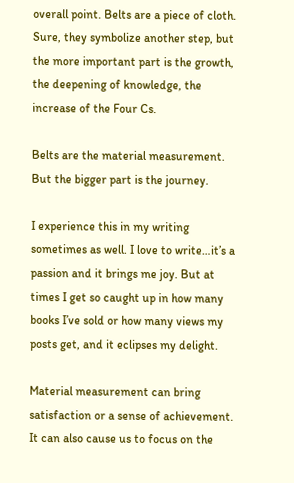overall point. Belts are a piece of cloth. Sure, they symbolize another step, but the more important part is the growth, the deepening of knowledge, the increase of the Four Cs.

Belts are the material measurement. But the bigger part is the journey.

I experience this in my writing sometimes as well. I love to write…it’s a passion and it brings me joy. But at times I get so caught up in how many books I’ve sold or how many views my posts get, and it eclipses my delight.

Material measurement can bring satisfaction or a sense of achievement. It can also cause us to focus on the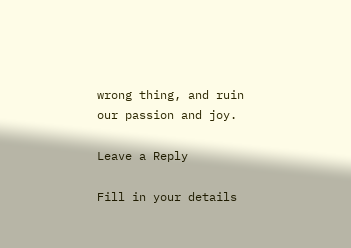wrong thing, and ruin our passion and joy.

Leave a Reply

Fill in your details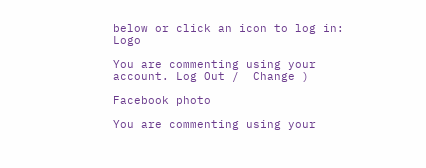below or click an icon to log in: Logo

You are commenting using your account. Log Out /  Change )

Facebook photo

You are commenting using your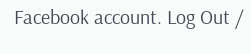Facebook account. Log Out /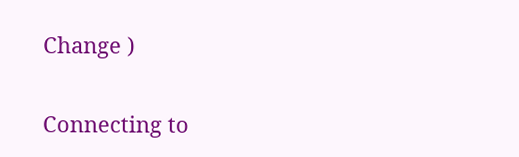Change )

Connecting to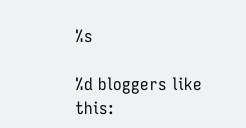%s

%d bloggers like this: